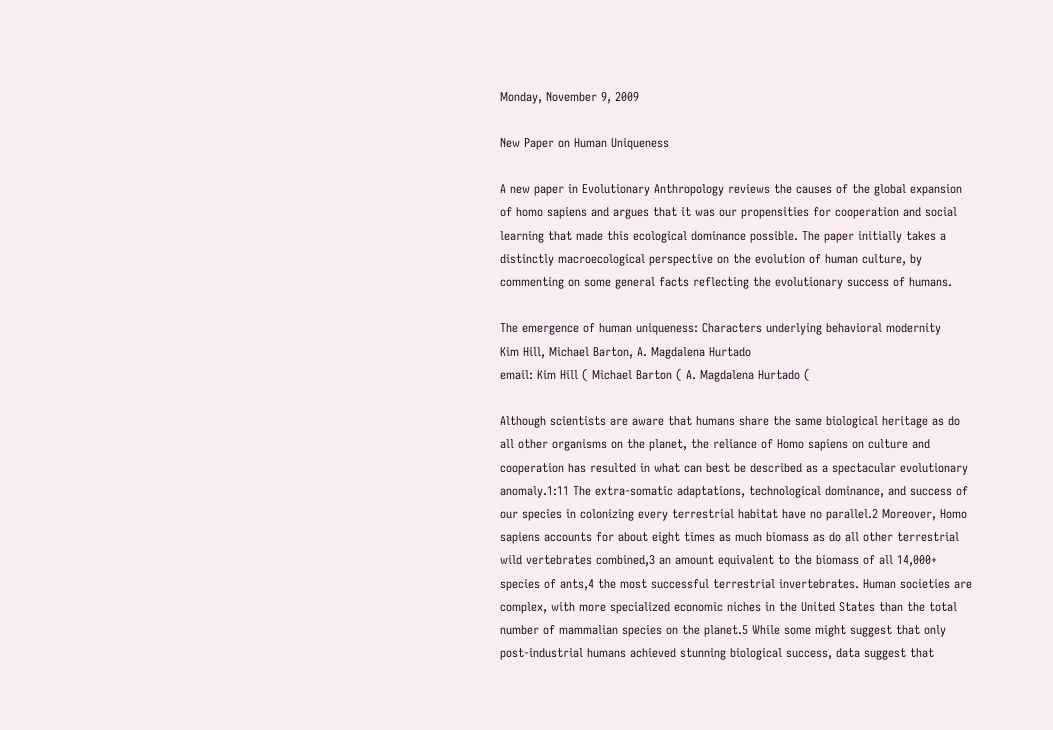Monday, November 9, 2009

New Paper on Human Uniqueness

A new paper in Evolutionary Anthropology reviews the causes of the global expansion of homo sapiens and argues that it was our propensities for cooperation and social learning that made this ecological dominance possible. The paper initially takes a distinctly macroecological perspective on the evolution of human culture, by commenting on some general facts reflecting the evolutionary success of humans.

The emergence of human uniqueness: Characters underlying behavioral modernity
Kim Hill, Michael Barton, A. Magdalena Hurtado
email: Kim Hill ( Michael Barton ( A. Magdalena Hurtado (

Although scientists are aware that humans share the same biological heritage as do all other organisms on the planet, the reliance of Homo sapiens on culture and cooperation has resulted in what can best be described as a spectacular evolutionary anomaly.1:11 The extra-somatic adaptations, technological dominance, and success of our species in colonizing every terrestrial habitat have no parallel.2 Moreover, Homo sapiens accounts for about eight times as much biomass as do all other terrestrial wild vertebrates combined,3 an amount equivalent to the biomass of all 14,000+ species of ants,4 the most successful terrestrial invertebrates. Human societies are complex, with more specialized economic niches in the United States than the total number of mammalian species on the planet.5 While some might suggest that only post-industrial humans achieved stunning biological success, data suggest that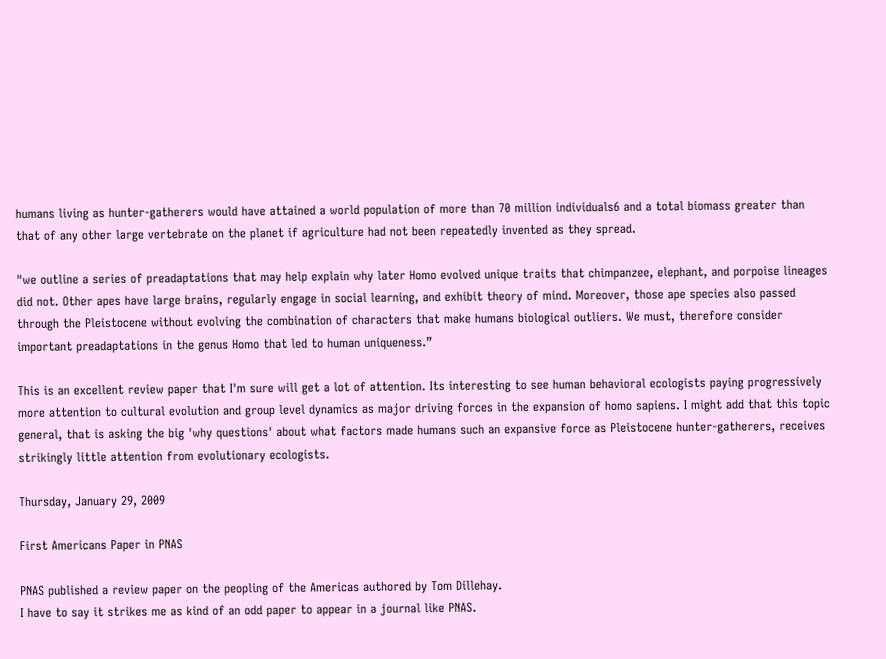humans living as hunter-gatherers would have attained a world population of more than 70 million individuals6 and a total biomass greater than that of any other large vertebrate on the planet if agriculture had not been repeatedly invented as they spread.

"we outline a series of preadaptations that may help explain why later Homo evolved unique traits that chimpanzee, elephant, and porpoise lineages did not. Other apes have large brains, regularly engage in social learning, and exhibit theory of mind. Moreover, those ape species also passed through the Pleistocene without evolving the combination of characters that make humans biological outliers. We must, therefore consider important preadaptations in the genus Homo that led to human uniqueness.”

This is an excellent review paper that I'm sure will get a lot of attention. Its interesting to see human behavioral ecologists paying progressively more attention to cultural evolution and group level dynamics as major driving forces in the expansion of homo sapiens. I might add that this topic general, that is asking the big 'why questions' about what factors made humans such an expansive force as Pleistocene hunter-gatherers, receives strikingly little attention from evolutionary ecologists.

Thursday, January 29, 2009

First Americans Paper in PNAS

PNAS published a review paper on the peopling of the Americas authored by Tom Dillehay.
I have to say it strikes me as kind of an odd paper to appear in a journal like PNAS.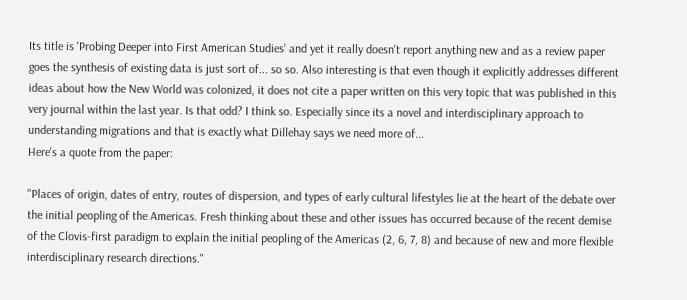Its title is 'Probing Deeper into First American Studies' and yet it really doesn't report anything new and as a review paper goes the synthesis of existing data is just sort of... so so. Also interesting is that even though it explicitly addresses different ideas about how the New World was colonized, it does not cite a paper written on this very topic that was published in this very journal within the last year. Is that odd? I think so. Especially since its a novel and interdisciplinary approach to understanding migrations and that is exactly what Dillehay says we need more of...
Here's a quote from the paper:

"Places of origin, dates of entry, routes of dispersion, and types of early cultural lifestyles lie at the heart of the debate over the initial peopling of the Americas. Fresh thinking about these and other issues has occurred because of the recent demise of the Clovis-first paradigm to explain the initial peopling of the Americas (2, 6, 7, 8) and because of new and more flexible interdisciplinary research directions."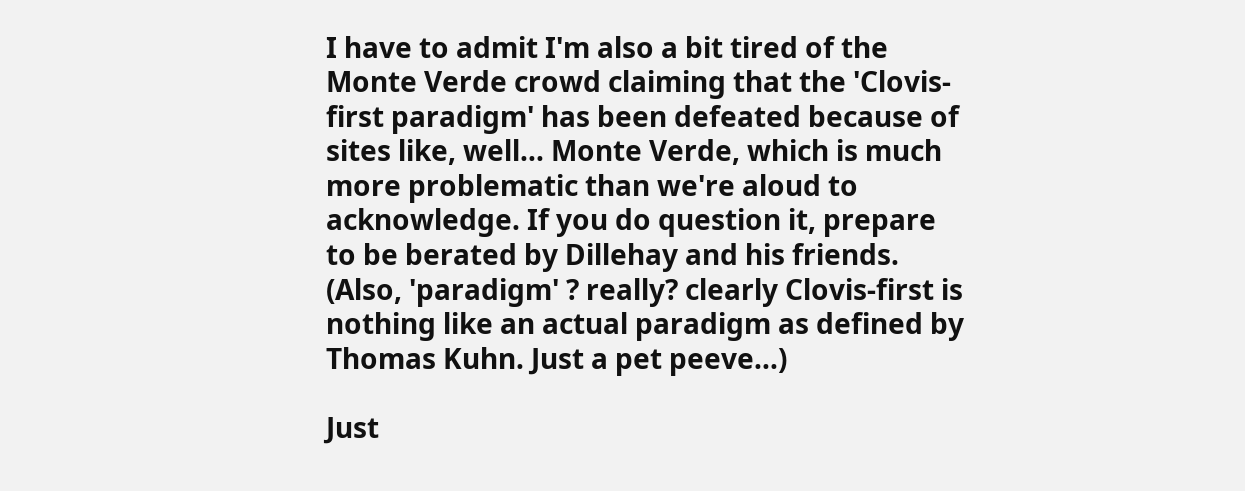I have to admit I'm also a bit tired of the Monte Verde crowd claiming that the 'Clovis-first paradigm' has been defeated because of sites like, well... Monte Verde, which is much more problematic than we're aloud to acknowledge. If you do question it, prepare to be berated by Dillehay and his friends. (Also, 'paradigm' ? really? clearly Clovis-first is nothing like an actual paradigm as defined by Thomas Kuhn. Just a pet peeve...)

Just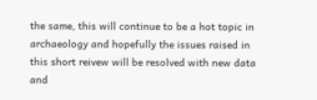the same, this will continue to be a hot topic in archaeology and hopefully the issues raised in this short reivew will be resolved with new data and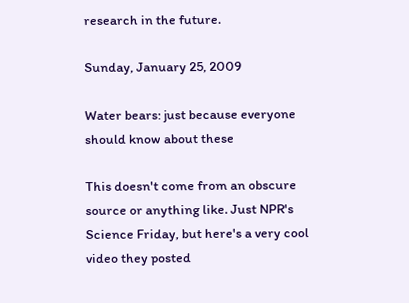research in the future.

Sunday, January 25, 2009

Water bears: just because everyone should know about these

This doesn't come from an obscure source or anything like. Just NPR's Science Friday, but here's a very cool video they posted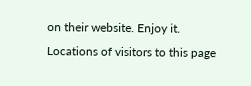on their website. Enjoy it.
Locations of visitors to this page